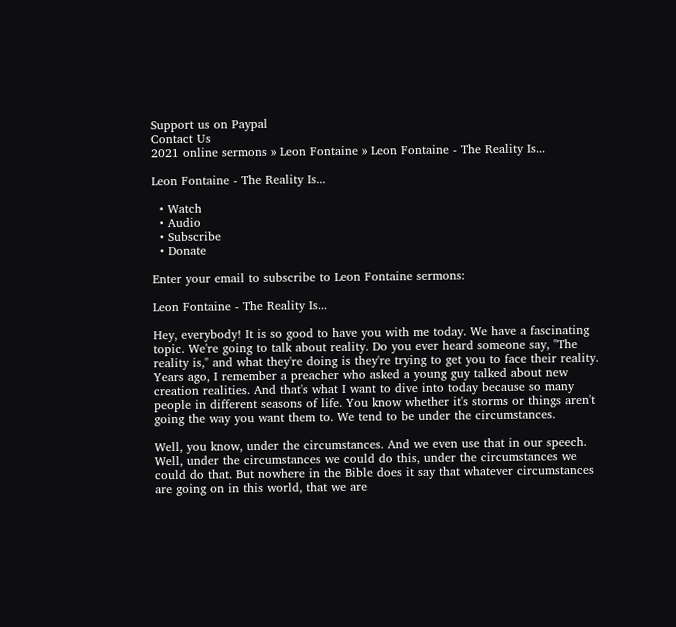Support us on Paypal
Contact Us
2021 online sermons » Leon Fontaine » Leon Fontaine - The Reality Is...

Leon Fontaine - The Reality Is...

  • Watch
  • Audio
  • Subscribe
  • Donate

Enter your email to subscribe to Leon Fontaine sermons:

Leon Fontaine - The Reality Is...

Hey, everybody! It is so good to have you with me today. We have a fascinating topic. We're going to talk about reality. Do you ever heard someone say, "The reality is," and what they're doing is they're trying to get you to face their reality. Years ago, I remember a preacher who asked a young guy talked about new creation realities. And that's what I want to dive into today because so many people in different seasons of life. You know whether it's storms or things aren't going the way you want them to. We tend to be under the circumstances.

Well, you know, under the circumstances. And we even use that in our speech. Well, under the circumstances we could do this, under the circumstances we could do that. But nowhere in the Bible does it say that whatever circumstances are going on in this world, that we are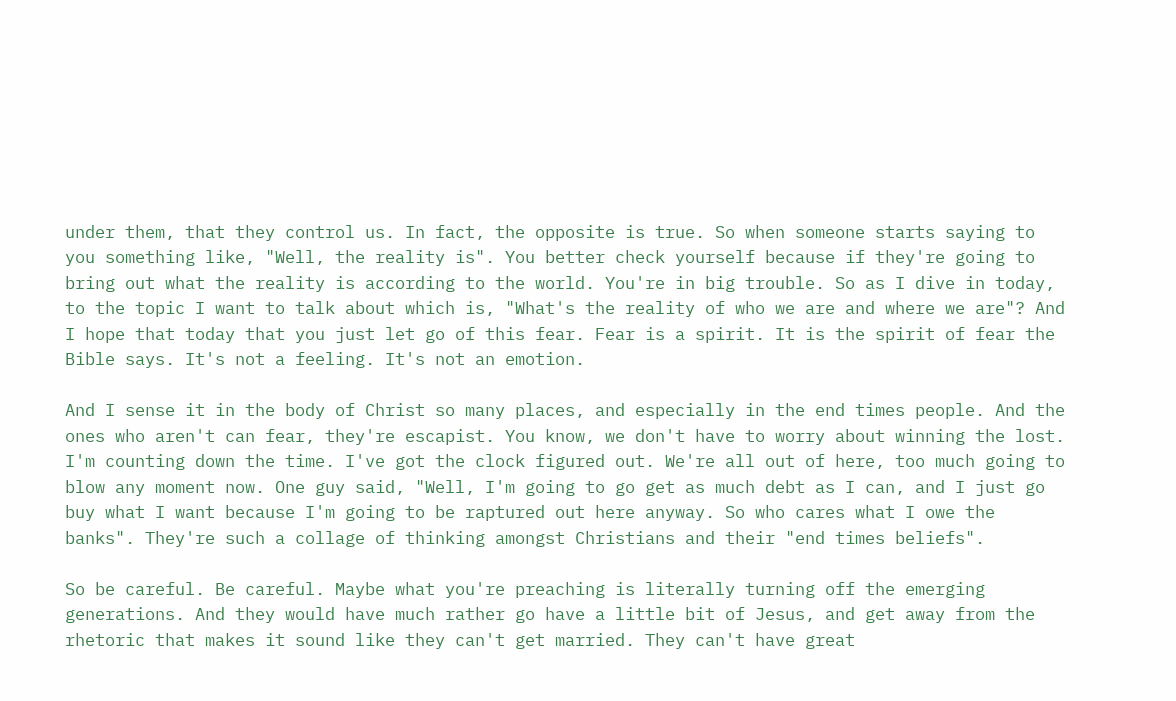under them, that they control us. In fact, the opposite is true. So when someone starts saying to you something like, "Well, the reality is". You better check yourself because if they're going to bring out what the reality is according to the world. You're in big trouble. So as I dive in today, to the topic I want to talk about which is, "What's the reality of who we are and where we are"? And I hope that today that you just let go of this fear. Fear is a spirit. It is the spirit of fear the Bible says. It's not a feeling. It's not an emotion.

And I sense it in the body of Christ so many places, and especially in the end times people. And the ones who aren't can fear, they're escapist. You know, we don't have to worry about winning the lost. I'm counting down the time. I've got the clock figured out. We're all out of here, too much going to blow any moment now. One guy said, "Well, I'm going to go get as much debt as I can, and I just go buy what I want because I'm going to be raptured out here anyway. So who cares what I owe the banks". They're such a collage of thinking amongst Christians and their "end times beliefs".

So be careful. Be careful. Maybe what you're preaching is literally turning off the emerging generations. And they would have much rather go have a little bit of Jesus, and get away from the rhetoric that makes it sound like they can't get married. They can't have great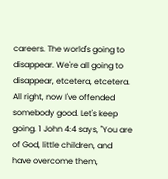careers. The world's going to disappear. We're all going to disappear, etcetera, etcetera. All right, now I've offended somebody good. Let's keep going. 1 John 4:4 says, "You are of God, little children, and have overcome them,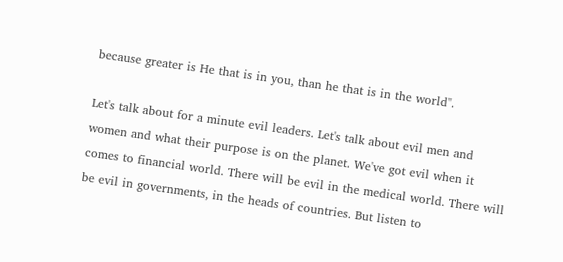because greater is He that is in you, than he that is in the world".

Let's talk about for a minute evil leaders. Let's talk about evil men and women and what their purpose is on the planet. We've got evil when it comes to financial world. There will be evil in the medical world. There will be evil in governments, in the heads of countries. But listen to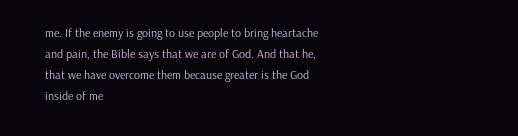me. If the enemy is going to use people to bring heartache and pain, the Bible says that we are of God. And that he, that we have overcome them because greater is the God inside of me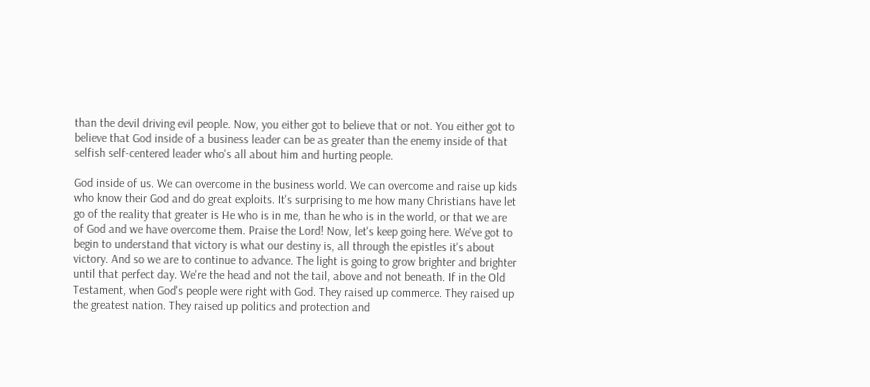than the devil driving evil people. Now, you either got to believe that or not. You either got to believe that God inside of a business leader can be as greater than the enemy inside of that selfish self-centered leader who's all about him and hurting people.

God inside of us. We can overcome in the business world. We can overcome and raise up kids who know their God and do great exploits. It's surprising to me how many Christians have let go of the reality that greater is He who is in me, than he who is in the world, or that we are of God and we have overcome them. Praise the Lord! Now, let's keep going here. We've got to begin to understand that victory is what our destiny is, all through the epistles it's about victory. And so we are to continue to advance. The light is going to grow brighter and brighter until that perfect day. We're the head and not the tail, above and not beneath. If in the Old Testament, when God's people were right with God. They raised up commerce. They raised up the greatest nation. They raised up politics and protection and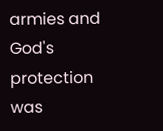armies and God's protection was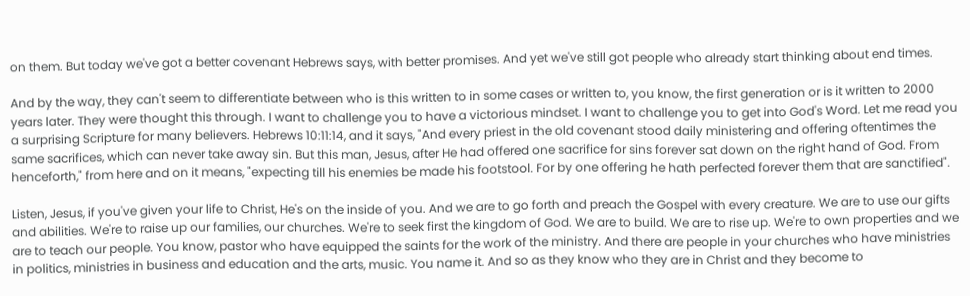on them. But today we've got a better covenant Hebrews says, with better promises. And yet we've still got people who already start thinking about end times.

And by the way, they can't seem to differentiate between who is this written to in some cases or written to, you know, the first generation or is it written to 2000 years later. They were thought this through. I want to challenge you to have a victorious mindset. I want to challenge you to get into God's Word. Let me read you a surprising Scripture for many believers. Hebrews 10:11:14, and it says, "And every priest in the old covenant stood daily ministering and offering oftentimes the same sacrifices, which can never take away sin. But this man, Jesus, after He had offered one sacrifice for sins forever sat down on the right hand of God. From henceforth," from here and on it means, "expecting till his enemies be made his footstool. For by one offering he hath perfected forever them that are sanctified".

Listen, Jesus, if you've given your life to Christ, He's on the inside of you. And we are to go forth and preach the Gospel with every creature. We are to use our gifts and abilities. We're to raise up our families, our churches. We're to seek first the kingdom of God. We are to build. We are to rise up. We're to own properties and we are to teach our people. You know, pastor who have equipped the saints for the work of the ministry. And there are people in your churches who have ministries in politics, ministries in business and education and the arts, music. You name it. And so as they know who they are in Christ and they become to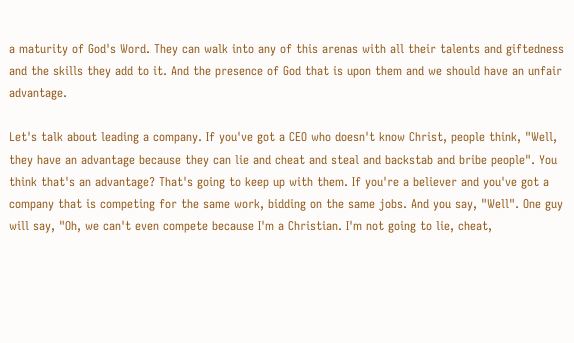a maturity of God's Word. They can walk into any of this arenas with all their talents and giftedness and the skills they add to it. And the presence of God that is upon them and we should have an unfair advantage.

Let's talk about leading a company. If you've got a CEO who doesn't know Christ, people think, "Well, they have an advantage because they can lie and cheat and steal and backstab and bribe people". You think that's an advantage? That's going to keep up with them. If you're a believer and you've got a company that is competing for the same work, bidding on the same jobs. And you say, "Well". One guy will say, "Oh, we can't even compete because I'm a Christian. I'm not going to lie, cheat,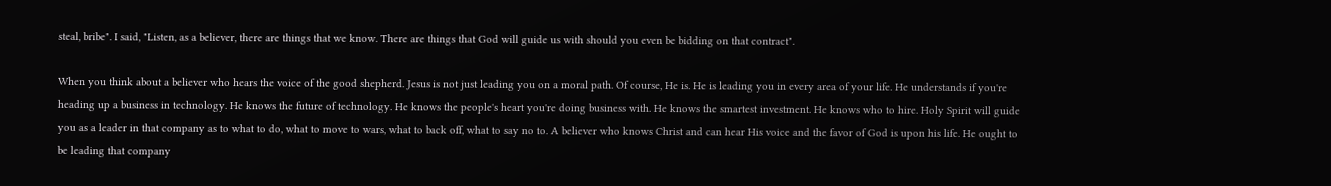steal, bribe". I said, "Listen, as a believer, there are things that we know. There are things that God will guide us with should you even be bidding on that contract".

When you think about a believer who hears the voice of the good shepherd. Jesus is not just leading you on a moral path. Of course, He is. He is leading you in every area of your life. He understands if you're heading up a business in technology. He knows the future of technology. He knows the people's heart you're doing business with. He knows the smartest investment. He knows who to hire. Holy Spirit will guide you as a leader in that company as to what to do, what to move to wars, what to back off, what to say no to. A believer who knows Christ and can hear His voice and the favor of God is upon his life. He ought to be leading that company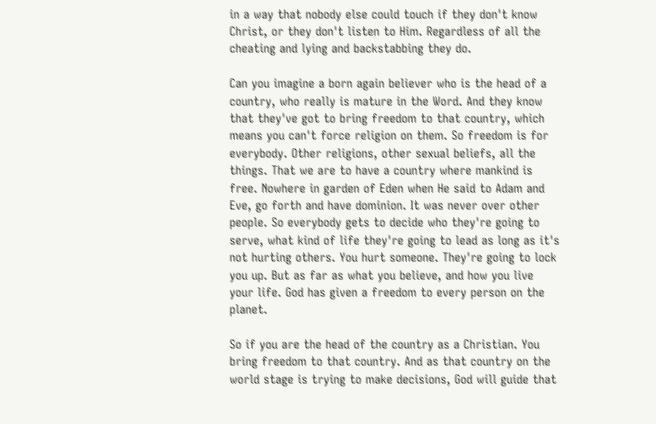in a way that nobody else could touch if they don't know Christ, or they don't listen to Him. Regardless of all the cheating and lying and backstabbing they do.

Can you imagine a born again believer who is the head of a country, who really is mature in the Word. And they know that they've got to bring freedom to that country, which means you can't force religion on them. So freedom is for everybody. Other religions, other sexual beliefs, all the things. That we are to have a country where mankind is free. Nowhere in garden of Eden when He said to Adam and Eve, go forth and have dominion. It was never over other people. So everybody gets to decide who they're going to serve, what kind of life they're going to lead as long as it's not hurting others. You hurt someone. They're going to lock you up. But as far as what you believe, and how you live your life. God has given a freedom to every person on the planet.

So if you are the head of the country as a Christian. You bring freedom to that country. And as that country on the world stage is trying to make decisions, God will guide that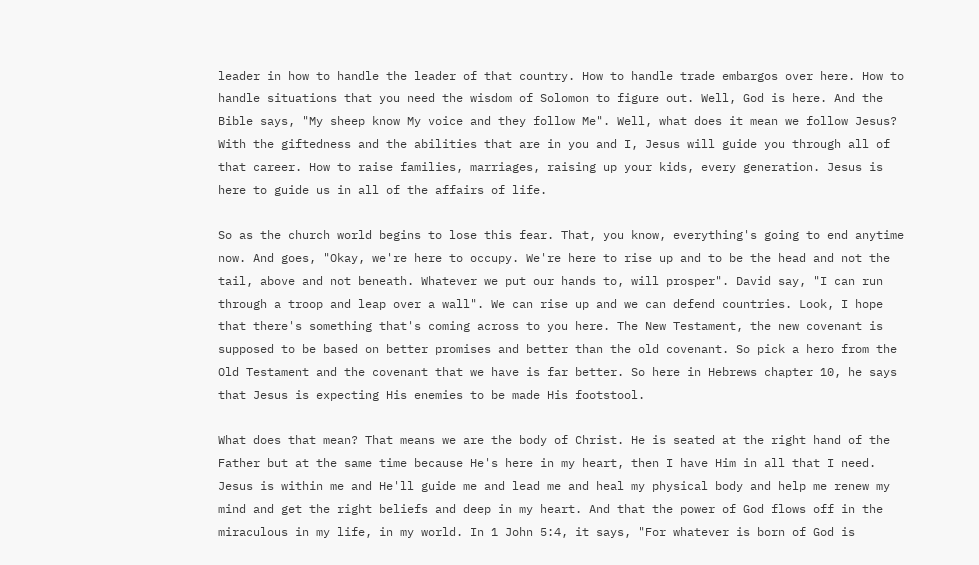leader in how to handle the leader of that country. How to handle trade embargos over here. How to handle situations that you need the wisdom of Solomon to figure out. Well, God is here. And the Bible says, "My sheep know My voice and they follow Me". Well, what does it mean we follow Jesus? With the giftedness and the abilities that are in you and I, Jesus will guide you through all of that career. How to raise families, marriages, raising up your kids, every generation. Jesus is here to guide us in all of the affairs of life.

So as the church world begins to lose this fear. That, you know, everything's going to end anytime now. And goes, "Okay, we're here to occupy. We're here to rise up and to be the head and not the tail, above and not beneath. Whatever we put our hands to, will prosper". David say, "I can run through a troop and leap over a wall". We can rise up and we can defend countries. Look, I hope that there's something that's coming across to you here. The New Testament, the new covenant is supposed to be based on better promises and better than the old covenant. So pick a hero from the Old Testament and the covenant that we have is far better. So here in Hebrews chapter 10, he says that Jesus is expecting His enemies to be made His footstool.

What does that mean? That means we are the body of Christ. He is seated at the right hand of the Father but at the same time because He's here in my heart, then I have Him in all that I need. Jesus is within me and He'll guide me and lead me and heal my physical body and help me renew my mind and get the right beliefs and deep in my heart. And that the power of God flows off in the miraculous in my life, in my world. In 1 John 5:4, it says, "For whatever is born of God is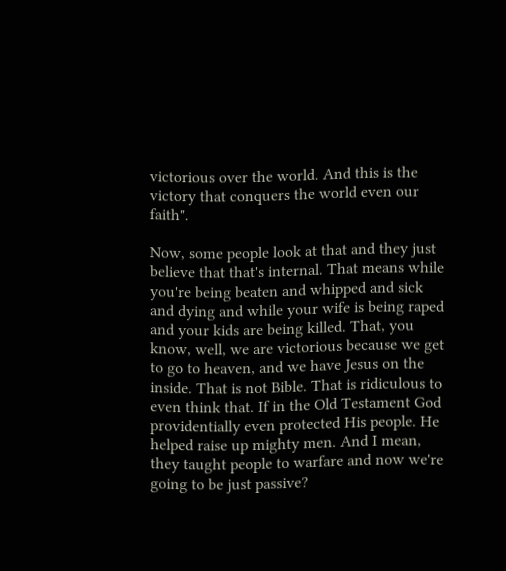victorious over the world. And this is the victory that conquers the world even our faith".

Now, some people look at that and they just believe that that's internal. That means while you're being beaten and whipped and sick and dying and while your wife is being raped and your kids are being killed. That, you know, well, we are victorious because we get to go to heaven, and we have Jesus on the inside. That is not Bible. That is ridiculous to even think that. If in the Old Testament God providentially even protected His people. He helped raise up mighty men. And I mean, they taught people to warfare and now we're going to be just passive?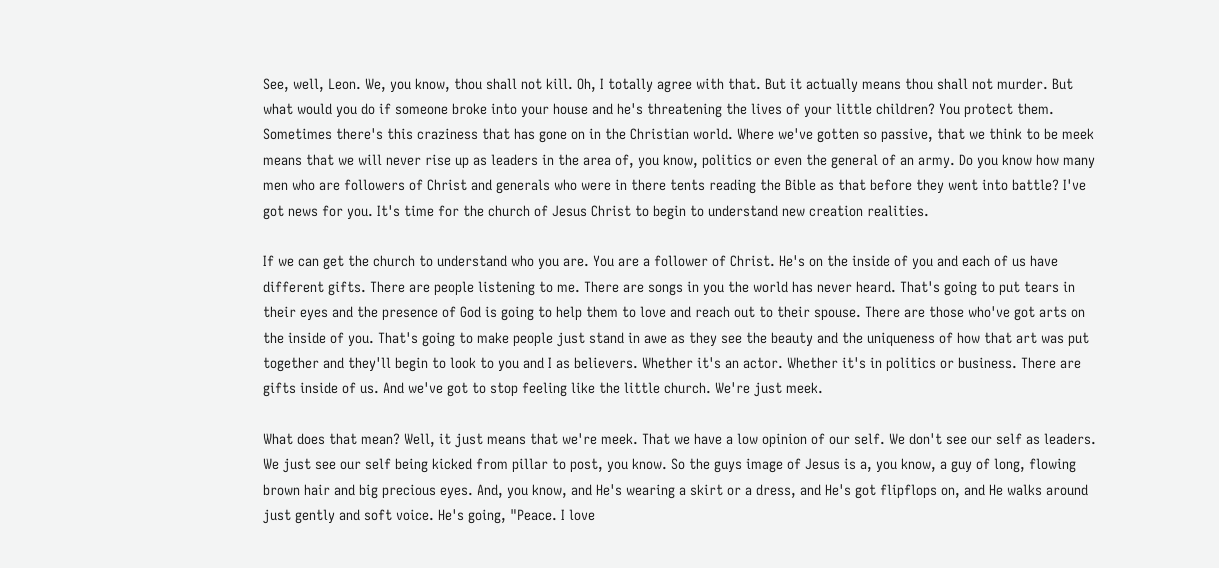See, well, Leon. We, you know, thou shall not kill. Oh, I totally agree with that. But it actually means thou shall not murder. But what would you do if someone broke into your house and he's threatening the lives of your little children? You protect them. Sometimes there's this craziness that has gone on in the Christian world. Where we've gotten so passive, that we think to be meek means that we will never rise up as leaders in the area of, you know, politics or even the general of an army. Do you know how many men who are followers of Christ and generals who were in there tents reading the Bible as that before they went into battle? I've got news for you. It's time for the church of Jesus Christ to begin to understand new creation realities.

If we can get the church to understand who you are. You are a follower of Christ. He's on the inside of you and each of us have different gifts. There are people listening to me. There are songs in you the world has never heard. That's going to put tears in their eyes and the presence of God is going to help them to love and reach out to their spouse. There are those who've got arts on the inside of you. That's going to make people just stand in awe as they see the beauty and the uniqueness of how that art was put together and they'll begin to look to you and I as believers. Whether it's an actor. Whether it's in politics or business. There are gifts inside of us. And we've got to stop feeling like the little church. We're just meek.

What does that mean? Well, it just means that we're meek. That we have a low opinion of our self. We don't see our self as leaders. We just see our self being kicked from pillar to post, you know. So the guys image of Jesus is a, you know, a guy of long, flowing brown hair and big precious eyes. And, you know, and He's wearing a skirt or a dress, and He's got flipflops on, and He walks around just gently and soft voice. He's going, "Peace. I love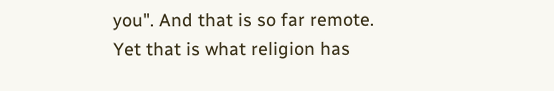you". And that is so far remote. Yet that is what religion has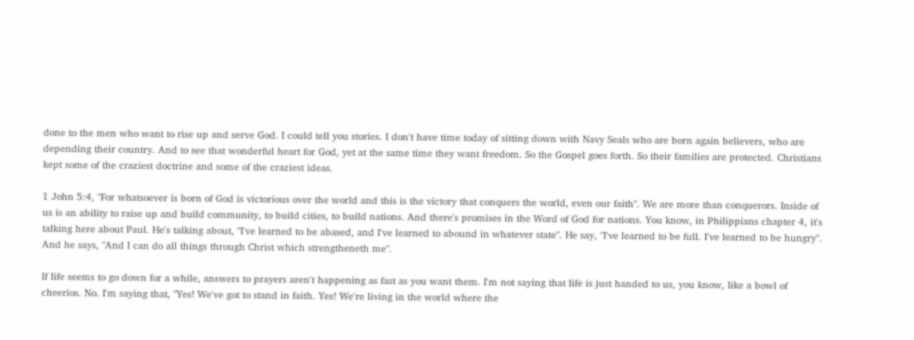done to the men who want to rise up and serve God. I could tell you stories. I don't have time today of sitting down with Navy Seals who are born again believers, who are depending their country. And to see that wonderful heart for God, yet at the same time they want freedom. So the Gospel goes forth. So their families are protected. Christians kept some of the craziest doctrine and some of the craziest ideas.

1 John 5:4, "For whatsoever is born of God is victorious over the world and this is the victory that conquers the world, even our faith". We are more than conquerors. Inside of us is an ability to raise up and build community, to build cities, to build nations. And there's promises in the Word of God for nations. You know, in Philippians chapter 4, it's talking here about Paul. He's talking about, "I've learned to be abased, and I've learned to abound in whatever state". He say, "I've learned to be full. I've learned to be hungry". And he says, "And I can do all things through Christ which strengtheneth me".

If life seems to go down for a while, answers to prayers aren't happening as fast as you want them. I'm not saying that life is just handed to us, you know, like a bowl of cheerios. No. I'm saying that, "Yes! We've got to stand in faith. Yes! We're living in the world where the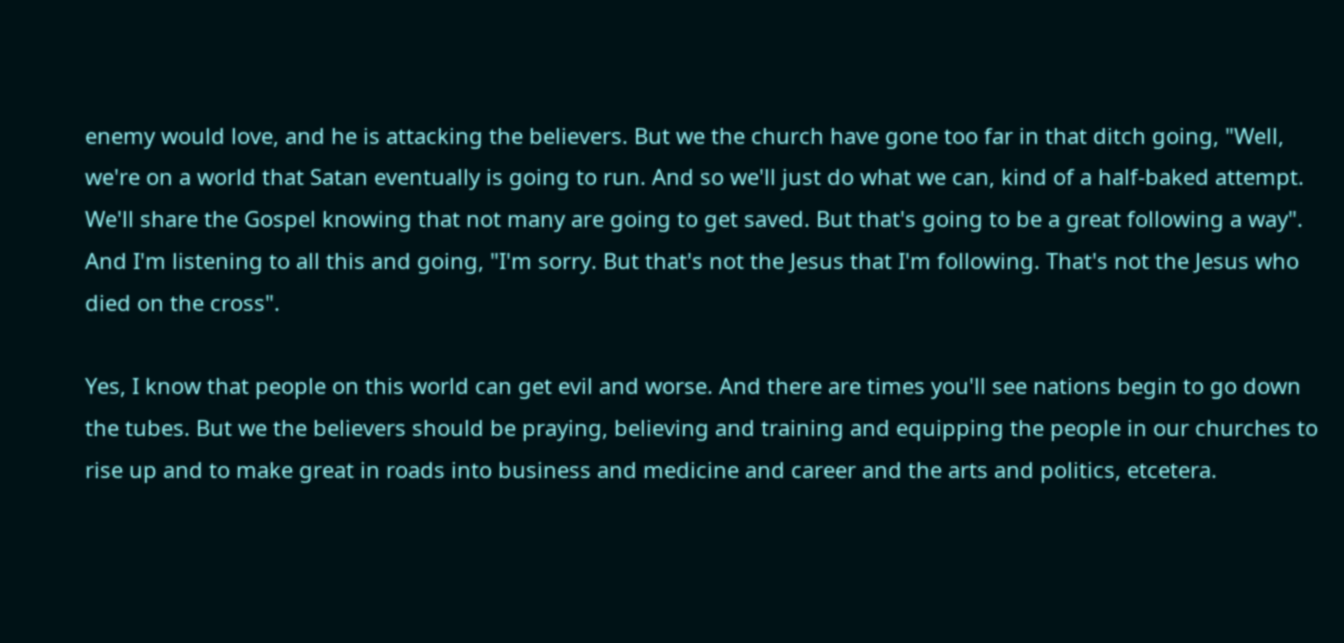enemy would love, and he is attacking the believers. But we the church have gone too far in that ditch going, "Well, we're on a world that Satan eventually is going to run. And so we'll just do what we can, kind of a half-baked attempt. We'll share the Gospel knowing that not many are going to get saved. But that's going to be a great following a way". And I'm listening to all this and going, "I'm sorry. But that's not the Jesus that I'm following. That's not the Jesus who died on the cross".

Yes, I know that people on this world can get evil and worse. And there are times you'll see nations begin to go down the tubes. But we the believers should be praying, believing and training and equipping the people in our churches to rise up and to make great in roads into business and medicine and career and the arts and politics, etcetera.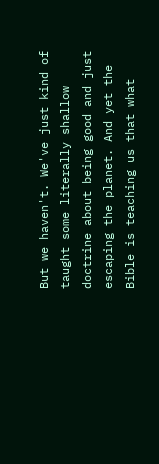But we haven't. We've just kind of taught some literally shallow doctrine about being good and just escaping the planet. And yet the Bible is teaching us that what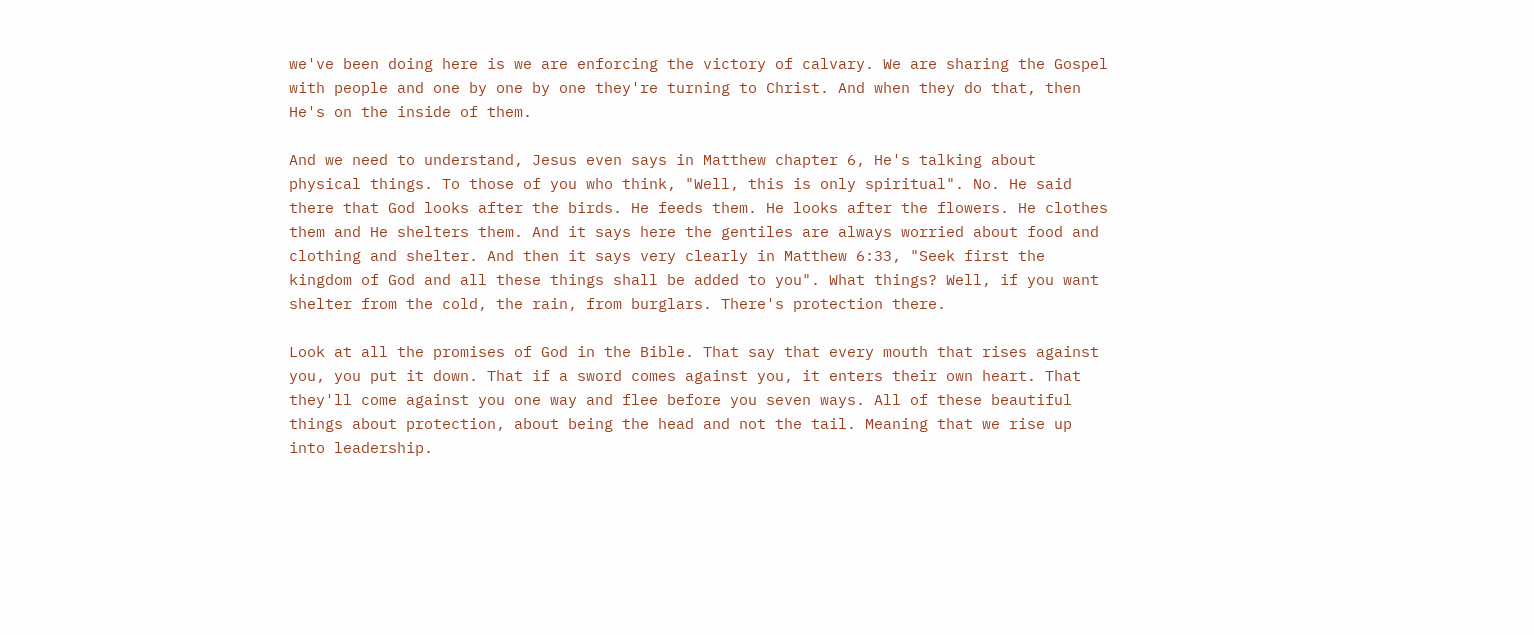we've been doing here is we are enforcing the victory of calvary. We are sharing the Gospel with people and one by one by one they're turning to Christ. And when they do that, then He's on the inside of them.

And we need to understand, Jesus even says in Matthew chapter 6, He's talking about physical things. To those of you who think, "Well, this is only spiritual". No. He said there that God looks after the birds. He feeds them. He looks after the flowers. He clothes them and He shelters them. And it says here the gentiles are always worried about food and clothing and shelter. And then it says very clearly in Matthew 6:33, "Seek first the kingdom of God and all these things shall be added to you". What things? Well, if you want shelter from the cold, the rain, from burglars. There's protection there.

Look at all the promises of God in the Bible. That say that every mouth that rises against you, you put it down. That if a sword comes against you, it enters their own heart. That they'll come against you one way and flee before you seven ways. All of these beautiful things about protection, about being the head and not the tail. Meaning that we rise up into leadership.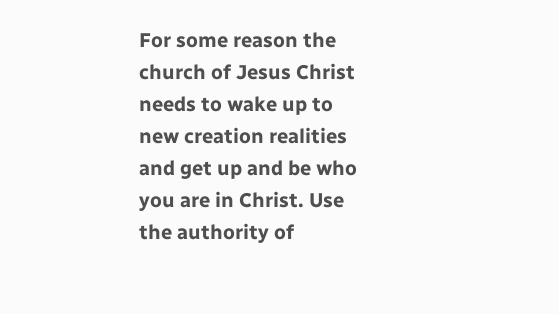For some reason the church of Jesus Christ needs to wake up to new creation realities and get up and be who you are in Christ. Use the authority of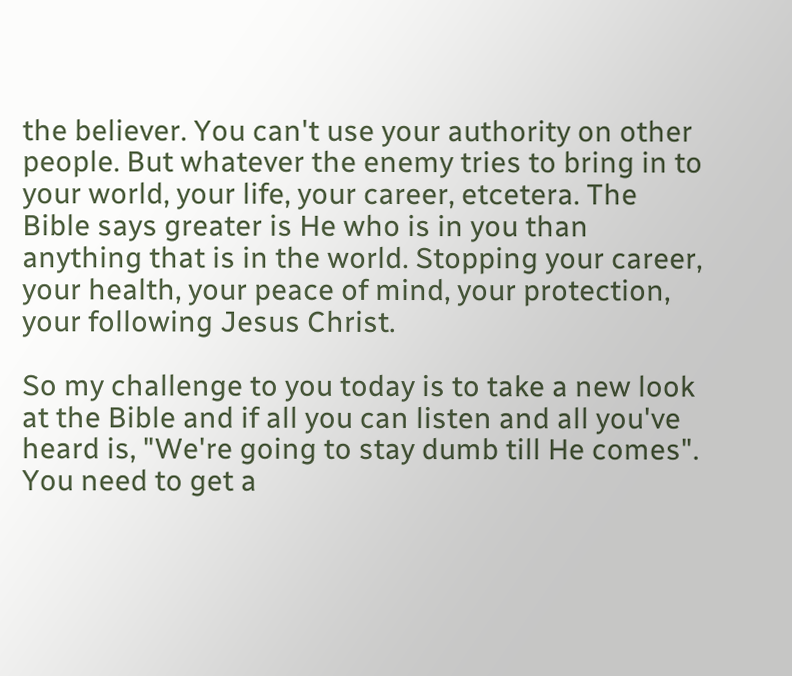the believer. You can't use your authority on other people. But whatever the enemy tries to bring in to your world, your life, your career, etcetera. The Bible says greater is He who is in you than anything that is in the world. Stopping your career, your health, your peace of mind, your protection, your following Jesus Christ.

So my challenge to you today is to take a new look at the Bible and if all you can listen and all you've heard is, "We're going to stay dumb till He comes". You need to get a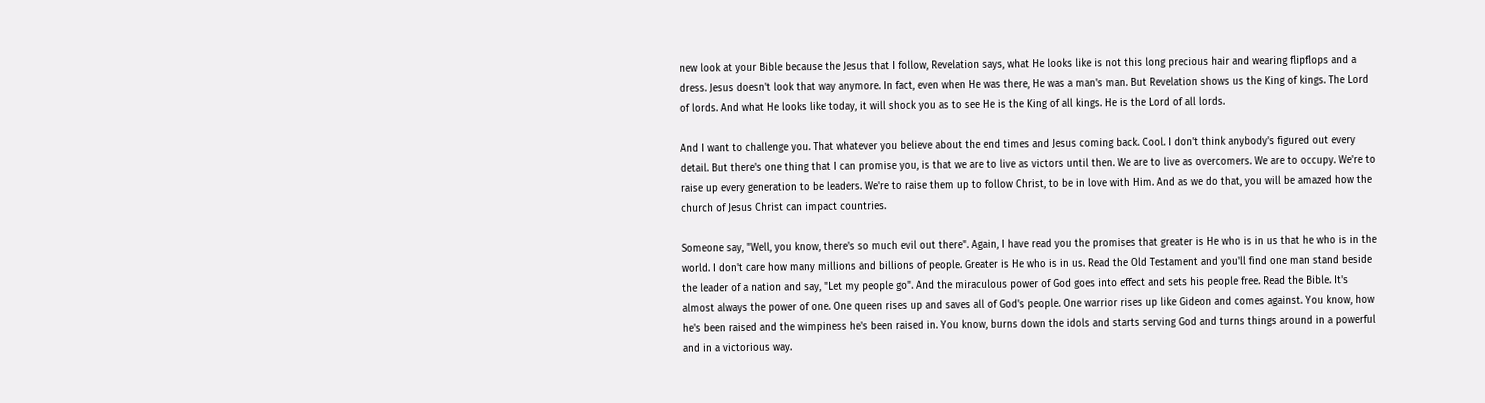new look at your Bible because the Jesus that I follow, Revelation says, what He looks like is not this long precious hair and wearing flipflops and a dress. Jesus doesn't look that way anymore. In fact, even when He was there, He was a man's man. But Revelation shows us the King of kings. The Lord of lords. And what He looks like today, it will shock you as to see He is the King of all kings. He is the Lord of all lords.

And I want to challenge you. That whatever you believe about the end times and Jesus coming back. Cool. I don't think anybody's figured out every detail. But there's one thing that I can promise you, is that we are to live as victors until then. We are to live as overcomers. We are to occupy. We're to raise up every generation to be leaders. We're to raise them up to follow Christ, to be in love with Him. And as we do that, you will be amazed how the church of Jesus Christ can impact countries.

Someone say, "Well, you know, there's so much evil out there". Again, I have read you the promises that greater is He who is in us that he who is in the world. I don't care how many millions and billions of people. Greater is He who is in us. Read the Old Testament and you'll find one man stand beside the leader of a nation and say, "Let my people go". And the miraculous power of God goes into effect and sets his people free. Read the Bible. It's almost always the power of one. One queen rises up and saves all of God's people. One warrior rises up like Gideon and comes against. You know, how he's been raised and the wimpiness he's been raised in. You know, burns down the idols and starts serving God and turns things around in a powerful and in a victorious way.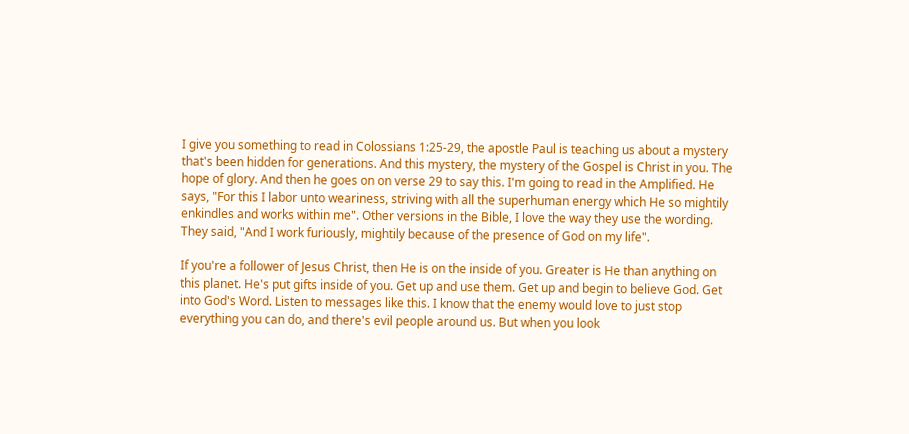I give you something to read in Colossians 1:25-29, the apostle Paul is teaching us about a mystery that's been hidden for generations. And this mystery, the mystery of the Gospel is Christ in you. The hope of glory. And then he goes on on verse 29 to say this. I'm going to read in the Amplified. He says, "For this I labor unto weariness, striving with all the superhuman energy which He so mightily enkindles and works within me". Other versions in the Bible, I love the way they use the wording. They said, "And I work furiously, mightily because of the presence of God on my life".

If you're a follower of Jesus Christ, then He is on the inside of you. Greater is He than anything on this planet. He's put gifts inside of you. Get up and use them. Get up and begin to believe God. Get into God's Word. Listen to messages like this. I know that the enemy would love to just stop everything you can do, and there's evil people around us. But when you look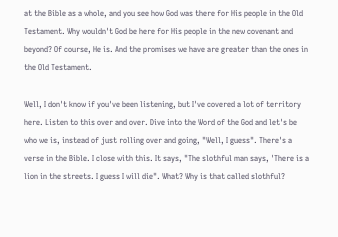at the Bible as a whole, and you see how God was there for His people in the Old Testament. Why wouldn't God be here for His people in the new covenant and beyond? Of course, He is. And the promises we have are greater than the ones in the Old Testament.

Well, I don't know if you've been listening, but I've covered a lot of territory here. Listen to this over and over. Dive into the Word of the God and let's be who we is, instead of just rolling over and going, "Well, I guess". There's a verse in the Bible. I close with this. It says, "The slothful man says, 'There is a lion in the streets. I guess I will die". What? Why is that called slothful?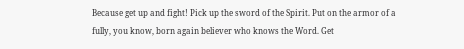Because get up and fight! Pick up the sword of the Spirit. Put on the armor of a fully, you know, born again believer who knows the Word. Get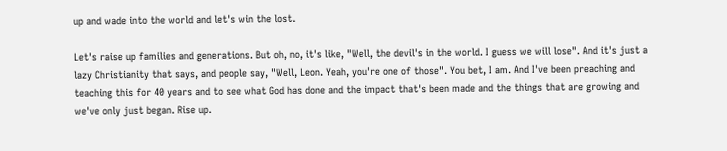up and wade into the world and let's win the lost.

Let's raise up families and generations. But oh, no, it's like, "Well, the devil's in the world. I guess we will lose". And it's just a lazy Christianity that says, and people say, "Well, Leon. Yeah, you're one of those". You bet, I am. And I've been preaching and teaching this for 40 years and to see what God has done and the impact that's been made and the things that are growing and we've only just began. Rise up.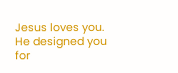Jesus loves you. He designed you for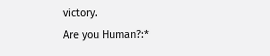victory.
Are you Human?:*